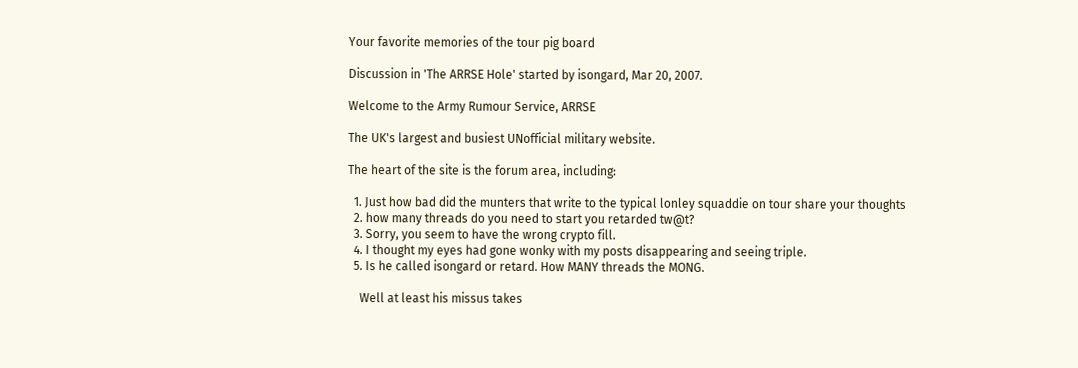Your favorite memories of the tour pig board

Discussion in 'The ARRSE Hole' started by isongard, Mar 20, 2007.

Welcome to the Army Rumour Service, ARRSE

The UK's largest and busiest UNofficial military website.

The heart of the site is the forum area, including:

  1. Just how bad did the munters that write to the typical lonley squaddie on tour share your thoughts
  2. how many threads do you need to start you retarded tw@t?
  3. Sorry, you seem to have the wrong crypto fill.
  4. I thought my eyes had gone wonky with my posts disappearing and seeing triple.
  5. Is he called isongard or retard. How MANY threads the MONG.

    Well at least his missus takes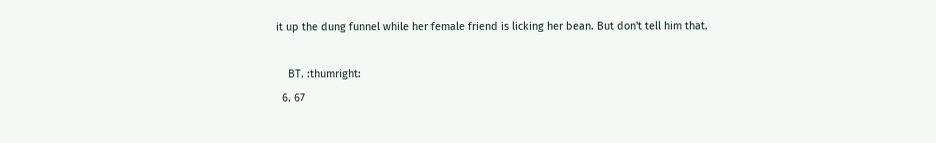it up the dung funnel while her female friend is licking her bean. But don't tell him that.

    BT. :thumright:
  6. 67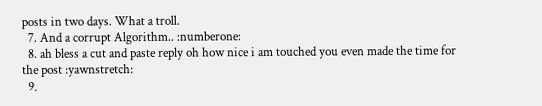posts in two days. What a troll.
  7. And a corrupt Algorithm.. :numberone:
  8. ah bless a cut and paste reply oh how nice i am touched you even made the time for the post :yawnstretch:
  9.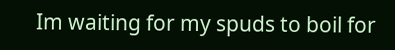Im waiting for my spuds to boil for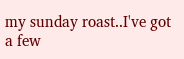my sunday roast..I've got a few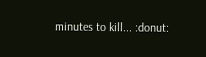minutes to kill... :donut: